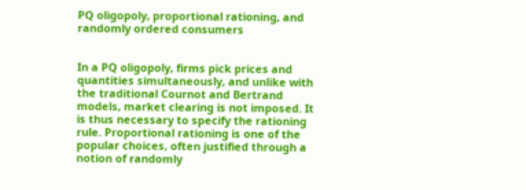PQ oligopoly, proportional rationing, and randomly ordered consumers


In a PQ oligopoly, firms pick prices and quantities simultaneously, and unlike with the traditional Cournot and Bertrand models, market clearing is not imposed. It is thus necessary to specify the rationing rule. Proportional rationing is one of the popular choices, often justified through a notion of randomly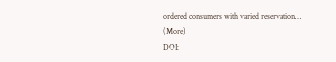ordered consumers with varied reservation… (More)
DOI: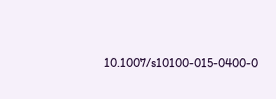10.1007/s10100-015-0400-0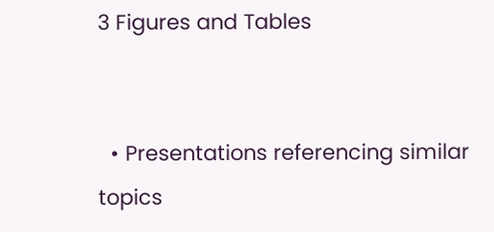3 Figures and Tables


  • Presentations referencing similar topics